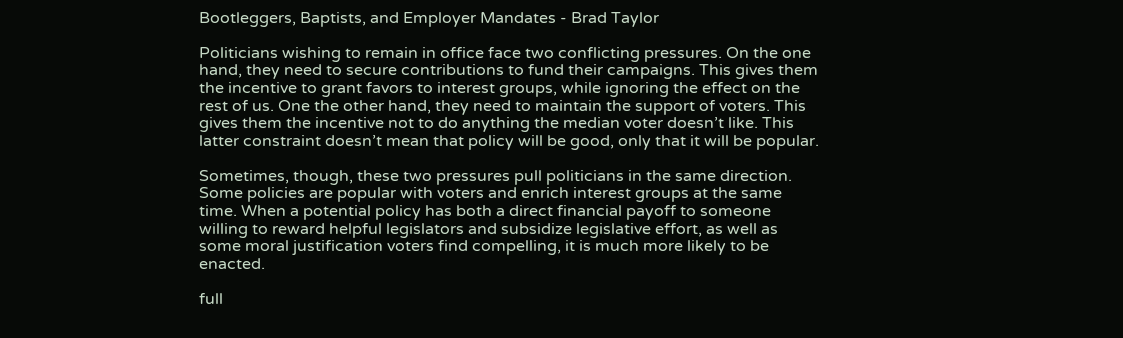Bootleggers, Baptists, and Employer Mandates - Brad Taylor

Politicians wishing to remain in office face two conflicting pressures. On the one hand, they need to secure contributions to fund their campaigns. This gives them the incentive to grant favors to interest groups, while ignoring the effect on the rest of us. One the other hand, they need to maintain the support of voters. This gives them the incentive not to do anything the median voter doesn’t like. This latter constraint doesn’t mean that policy will be good, only that it will be popular.

Sometimes, though, these two pressures pull politicians in the same direction. Some policies are popular with voters and enrich interest groups at the same time. When a potential policy has both a direct financial payoff to someone willing to reward helpful legislators and subsidize legislative effort, as well as some moral justification voters find compelling, it is much more likely to be enacted.

full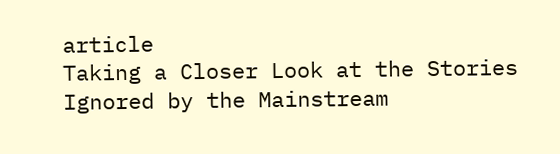article
Taking a Closer Look at the Stories Ignored by the Mainstream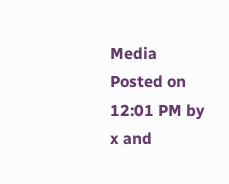Media
Posted on 12:01 PM by x and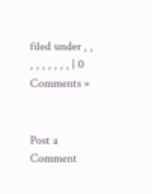filed under , , , , , , , , , | 0 Comments »


Post a Comment